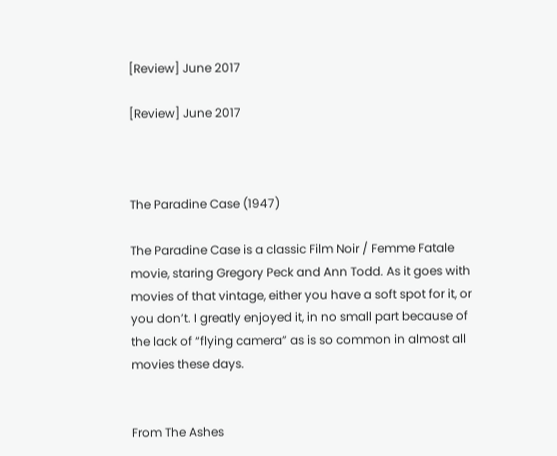[Review] June 2017

[Review] June 2017



The Paradine Case (1947)

The Paradine Case is a classic Film Noir / Femme Fatale movie, staring Gregory Peck and Ann Todd. As it goes with movies of that vintage, either you have a soft spot for it, or you don’t. I greatly enjoyed it, in no small part because of the lack of “flying camera” as is so common in almost all movies these days.


From The Ashes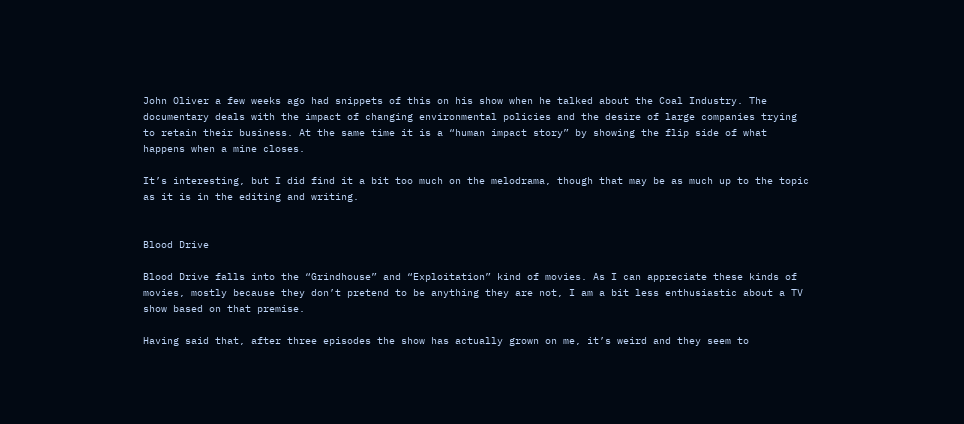John Oliver a few weeks ago had snippets of this on his show when he talked about the Coal Industry. The documentary deals with the impact of changing environmental policies and the desire of large companies trying to retain their business. At the same time it is a “human impact story” by showing the flip side of what happens when a mine closes.

It’s interesting, but I did find it a bit too much on the melodrama, though that may be as much up to the topic as it is in the editing and writing.


Blood Drive

Blood Drive falls into the “Grindhouse” and “Exploitation” kind of movies. As I can appreciate these kinds of movies, mostly because they don’t pretend to be anything they are not, I am a bit less enthusiastic about a TV show based on that premise.

Having said that, after three episodes the show has actually grown on me, it’s weird and they seem to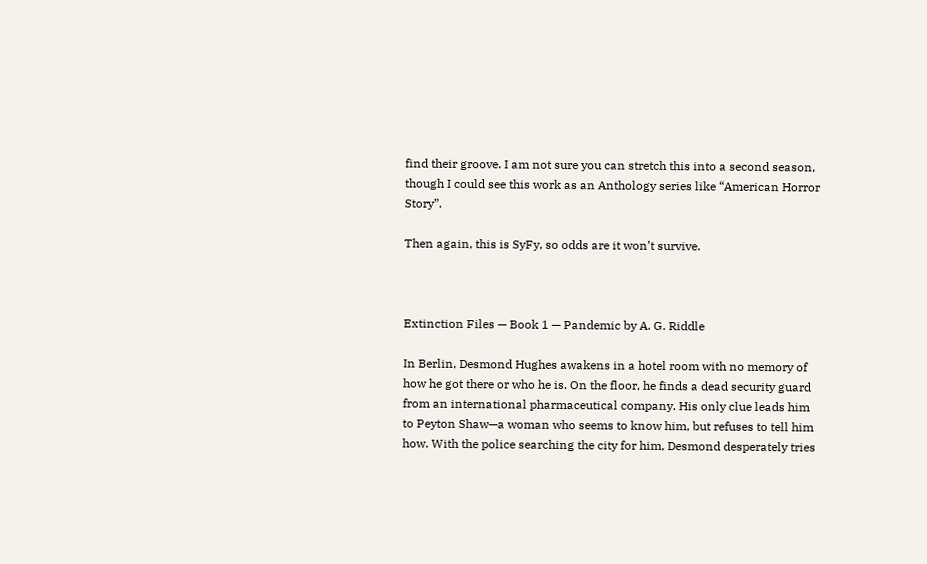find their groove. I am not sure you can stretch this into a second season, though I could see this work as an Anthology series like “American Horror Story”.

Then again, this is SyFy, so odds are it won’t survive.



Extinction Files — Book 1 — Pandemic by A. G. Riddle

In Berlin, Desmond Hughes awakens in a hotel room with no memory of how he got there or who he is. On the floor, he finds a dead security guard from an international pharmaceutical company. His only clue leads him to Peyton Shaw—a woman who seems to know him, but refuses to tell him how. With the police searching the city for him, Desmond desperately tries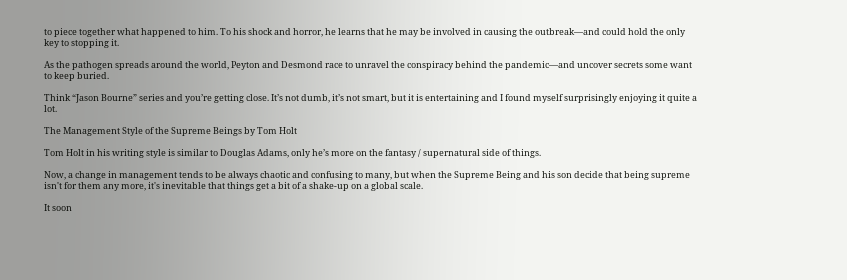to piece together what happened to him. To his shock and horror, he learns that he may be involved in causing the outbreak—and could hold the only key to stopping it.

As the pathogen spreads around the world, Peyton and Desmond race to unravel the conspiracy behind the pandemic—and uncover secrets some want to keep buried.

Think “Jason Bourne” series and you’re getting close. It’s not dumb, it’s not smart, but it is entertaining and I found myself surprisingly enjoying it quite a lot.

The Management Style of the Supreme Beings by Tom Holt

Tom Holt in his writing style is similar to Douglas Adams, only he’s more on the fantasy / supernatural side of things.

Now, a change in management tends to be always chaotic and confusing to many, but when the Supreme Being and his son decide that being supreme isn't for them any more, it's inevitable that things get a bit of a shake-up on a global scale.

It soon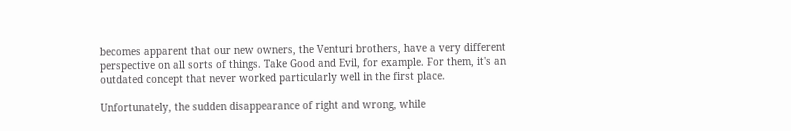becomes apparent that our new owners, the Venturi brothers, have a very different perspective on all sorts of things. Take Good and Evil, for example. For them, it's an outdated concept that never worked particularly well in the first place.

Unfortunately, the sudden disappearance of right and wrong, while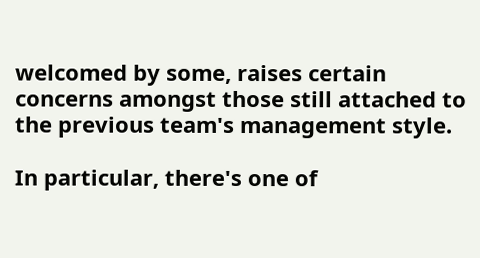welcomed by some, raises certain concerns amongst those still attached to the previous team's management style.

In particular, there's one of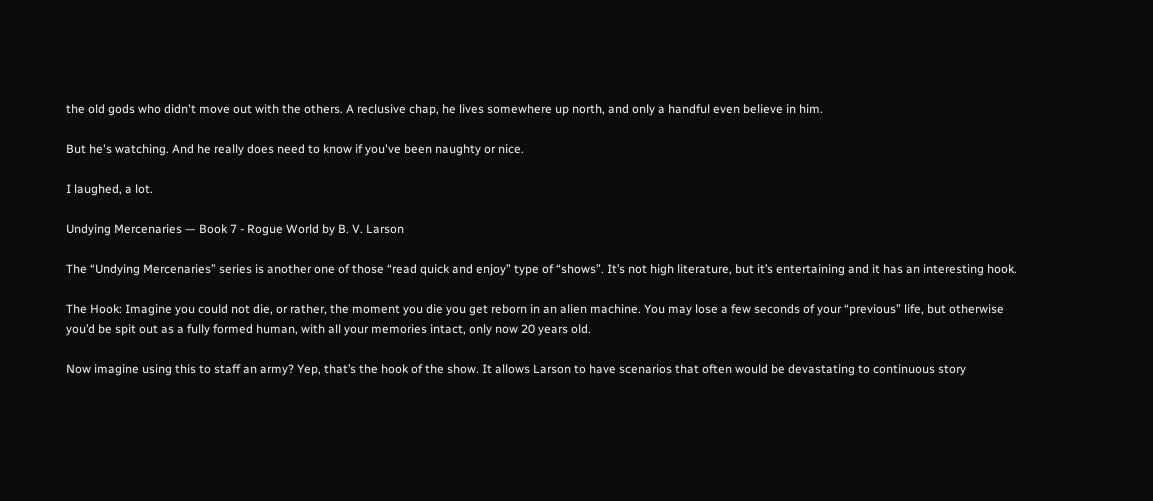the old gods who didn't move out with the others. A reclusive chap, he lives somewhere up north, and only a handful even believe in him.

But he's watching. And he really does need to know if you've been naughty or nice.

I laughed, a lot.

Undying Mercenaries — Book 7 - Rogue World by B. V. Larson

The “Undying Mercenaries” series is another one of those “read quick and enjoy” type of “shows”. It’s not high literature, but it’s entertaining and it has an interesting hook.

The Hook: Imagine you could not die, or rather, the moment you die you get reborn in an alien machine. You may lose a few seconds of your “previous” life, but otherwise you’d be spit out as a fully formed human, with all your memories intact, only now 20 years old.

Now imagine using this to staff an army? Yep, that’s the hook of the show. It allows Larson to have scenarios that often would be devastating to continuous story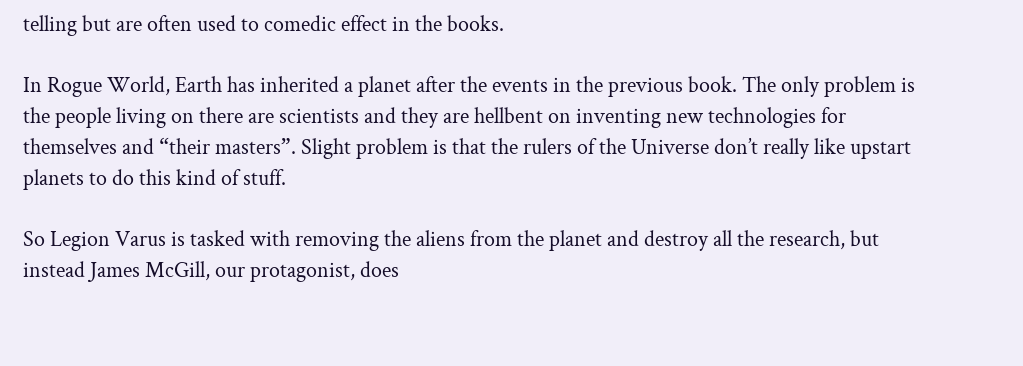telling but are often used to comedic effect in the books.

In Rogue World, Earth has inherited a planet after the events in the previous book. The only problem is the people living on there are scientists and they are hellbent on inventing new technologies for themselves and “their masters”. Slight problem is that the rulers of the Universe don’t really like upstart planets to do this kind of stuff.

So Legion Varus is tasked with removing the aliens from the planet and destroy all the research, but instead James McGill, our protagonist, does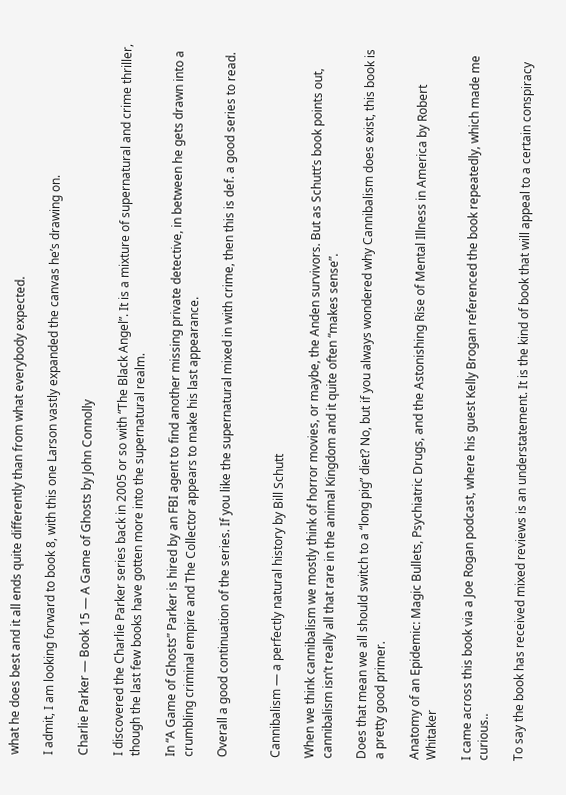what he does best and it all ends quite differently than from what everybody expected.

I admit, I am looking forward to book 8, with this one Larson vastly expanded the canvas he’s drawing on.

Charlie Parker — Book 15 — A Game of Ghosts by John Connolly

I discovered the Charlie Parker series back in 2005 or so with “The Black Angel”. It is a mixture of supernatural and crime thriller, though the last few books have gotten more into the supernatural realm.

In “A Game of Ghosts” Parker is hired by an FBI agent to find another missing private detective, in between he gets drawn into a crumbling criminal empire and The Collector appears to make his last appearance.

Overall a good continuation of the series. If you like the supernatural mixed in with crime, then this is def. a good series to read.


Cannibalism — a perfectly natural history by Bill Schutt

When we think cannibalism we mostly think of horror movies, or maybe, the Anden survivors. But as Schutt’s book points out, cannibalism isn’t really all that rare in the animal Kingdom and it quite often “makes sense”.

Does that mean we all should switch to a “long pig” diet? No, but if you always wondered why Cannibalism does exist, this book is a pretty good primer.

Anatomy of an Epidemic: Magic Bullets, Psychiatric Drugs, and the Astonishing Rise of Mental Illness in America by Robert Whitaker

I came across this book via a Joe Rogan podcast, where his guest Kelly Brogan referenced the book repeatedly, which made me curious..

To say the book has received mixed reviews is an understatement. It is the kind of book that will appeal to a certain conspiracy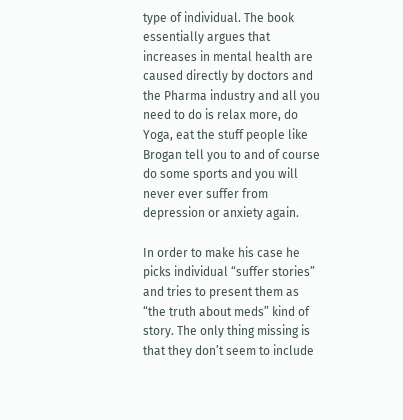type of individual. The book essentially argues that increases in mental health are caused directly by doctors and the Pharma industry and all you need to do is relax more, do Yoga, eat the stuff people like Brogan tell you to and of course do some sports and you will never ever suffer from depression or anxiety again.

In order to make his case he picks individual “suffer stories” and tries to present them as “the truth about meds” kind of story. The only thing missing is that they don’t seem to include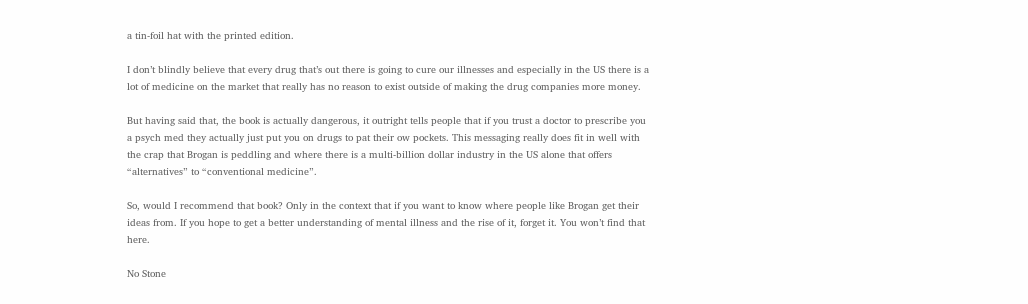a tin-foil hat with the printed edition.

I don’t blindly believe that every drug that’s out there is going to cure our illnesses and especially in the US there is a lot of medicine on the market that really has no reason to exist outside of making the drug companies more money.

But having said that, the book is actually dangerous, it outright tells people that if you trust a doctor to prescribe you a psych med they actually just put you on drugs to pat their ow pockets. This messaging really does fit in well with the crap that Brogan is peddling and where there is a multi-billion dollar industry in the US alone that offers “alternatives” to “conventional medicine”.

So, would I recommend that book? Only in the context that if you want to know where people like Brogan get their ideas from. If you hope to get a better understanding of mental illness and the rise of it, forget it. You won’t find that here.

No Stone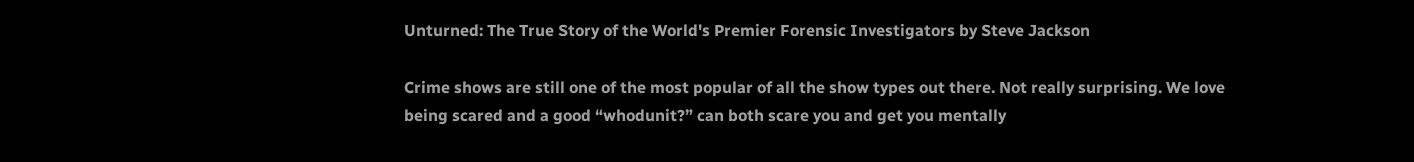Unturned: The True Story of the World's Premier Forensic Investigators by Steve Jackson

Crime shows are still one of the most popular of all the show types out there. Not really surprising. We love being scared and a good “whodunit?” can both scare you and get you mentally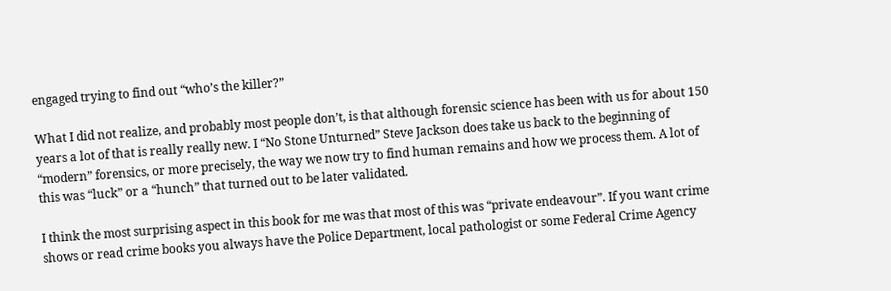engaged trying to find out “who’s the killer?”

What I did not realize, and probably most people don’t, is that although forensic science has been with us for about 150 years a lot of that is really really new. I “No Stone Unturned” Steve Jackson does take us back to the beginning of “modern” forensics, or more precisely, the way we now try to find human remains and how we process them. A lot of this was “luck” or a “hunch” that turned out to be later validated.

I think the most surprising aspect in this book for me was that most of this was “private endeavour”. If you want crime shows or read crime books you always have the Police Department, local pathologist or some Federal Crime Agency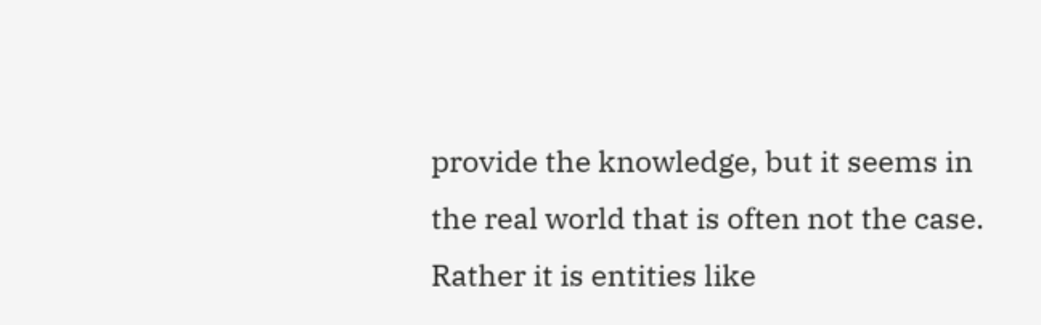provide the knowledge, but it seems in the real world that is often not the case. Rather it is entities like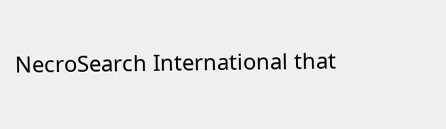NecroSearch International that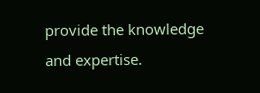provide the knowledge and expertise.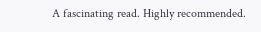A fascinating read. Highly recommended.